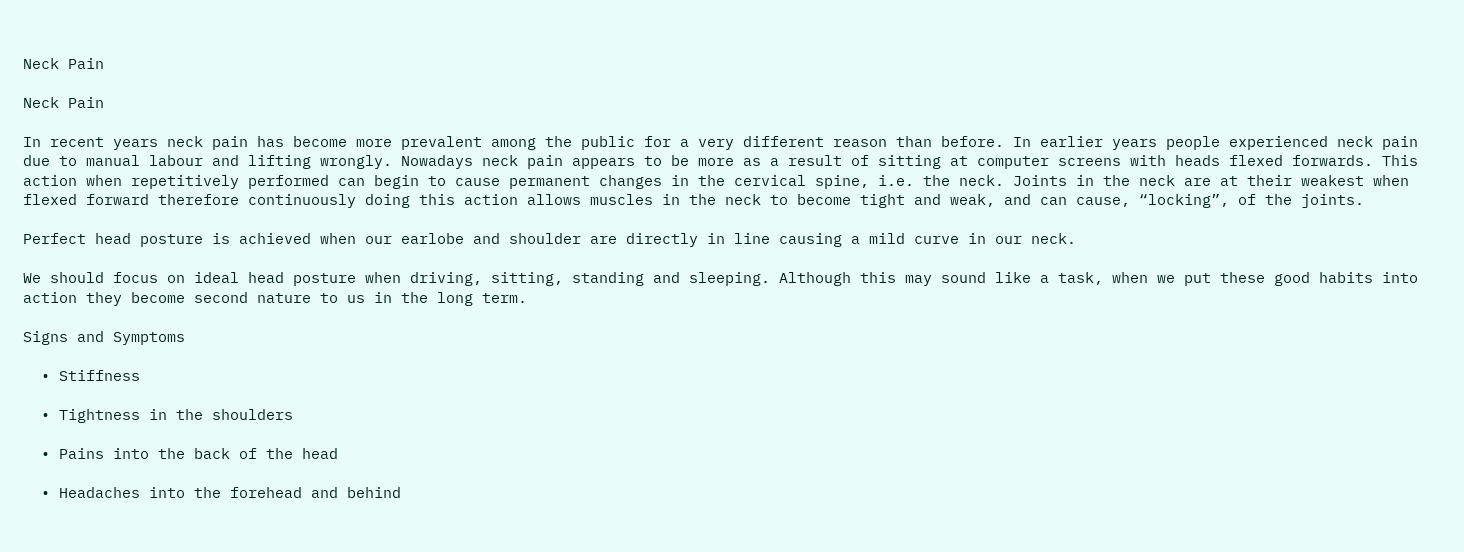Neck Pain

Neck Pain

In recent years neck pain has become more prevalent among the public for a very different reason than before. In earlier years people experienced neck pain due to manual labour and lifting wrongly. Nowadays neck pain appears to be more as a result of sitting at computer screens with heads flexed forwards. This action when repetitively performed can begin to cause permanent changes in the cervical spine, i.e. the neck. Joints in the neck are at their weakest when flexed forward therefore continuously doing this action allows muscles in the neck to become tight and weak, and can cause, “locking”, of the joints.

Perfect head posture is achieved when our earlobe and shoulder are directly in line causing a mild curve in our neck.

We should focus on ideal head posture when driving, sitting, standing and sleeping. Although this may sound like a task, when we put these good habits into action they become second nature to us in the long term.

Signs and Symptoms

  • Stiffness

  • Tightness in the shoulders

  • Pains into the back of the head

  • Headaches into the forehead and behind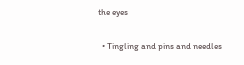the eyes

  • Tingling and pins and needles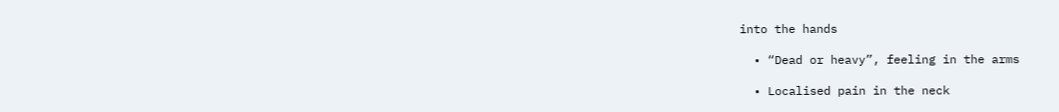into the hands

  • “Dead or heavy”, feeling in the arms

  • Localised pain in the neck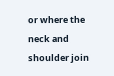or where the neck and shoulder join